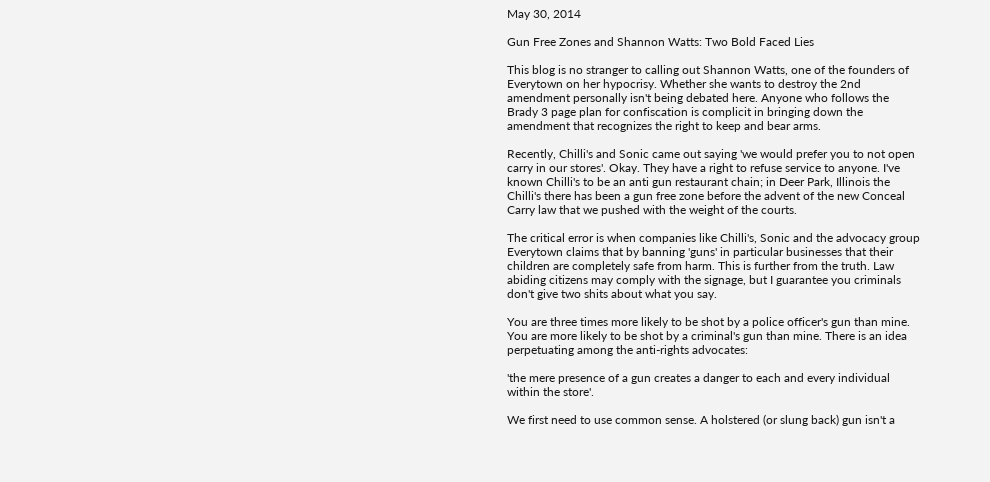May 30, 2014

Gun Free Zones and Shannon Watts: Two Bold Faced Lies

This blog is no stranger to calling out Shannon Watts, one of the founders of Everytown on her hypocrisy. Whether she wants to destroy the 2nd amendment personally isn't being debated here. Anyone who follows the Brady 3 page plan for confiscation is complicit in bringing down the amendment that recognizes the right to keep and bear arms.

Recently, Chilli's and Sonic came out saying 'we would prefer you to not open carry in our stores'. Okay. They have a right to refuse service to anyone. I've known Chilli's to be an anti gun restaurant chain; in Deer Park, Illinois the Chilli's there has been a gun free zone before the advent of the new Conceal Carry law that we pushed with the weight of the courts.

The critical error is when companies like Chilli's, Sonic and the advocacy group Everytown claims that by banning 'guns' in particular businesses that their children are completely safe from harm. This is further from the truth. Law abiding citizens may comply with the signage, but I guarantee you criminals don't give two shits about what you say.

You are three times more likely to be shot by a police officer's gun than mine. You are more likely to be shot by a criminal's gun than mine. There is an idea perpetuating among the anti-rights advocates:

'the mere presence of a gun creates a danger to each and every individual within the store'.

We first need to use common sense. A holstered (or slung back) gun isn't a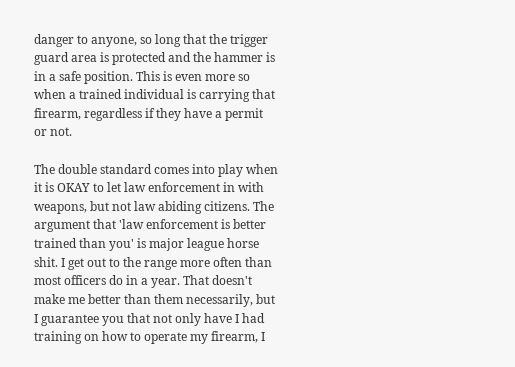danger to anyone, so long that the trigger guard area is protected and the hammer is in a safe position. This is even more so when a trained individual is carrying that firearm, regardless if they have a permit or not.

The double standard comes into play when it is OKAY to let law enforcement in with weapons, but not law abiding citizens. The argument that 'law enforcement is better trained than you' is major league horse shit. I get out to the range more often than most officers do in a year. That doesn't make me better than them necessarily, but I guarantee you that not only have I had training on how to operate my firearm, I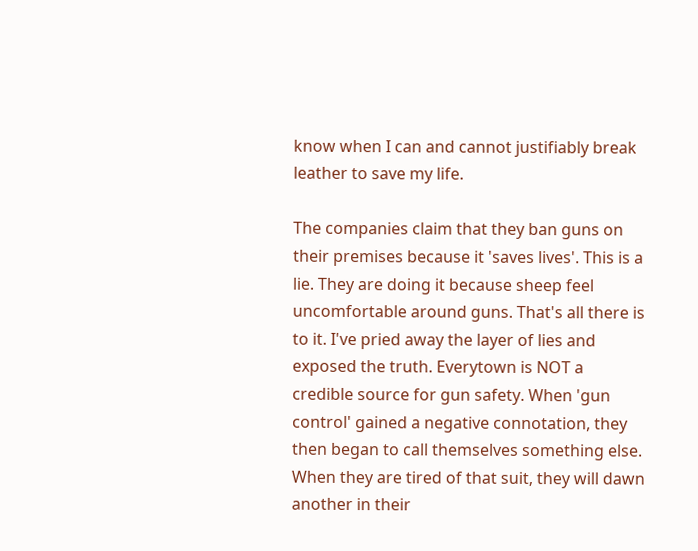know when I can and cannot justifiably break leather to save my life.

The companies claim that they ban guns on their premises because it 'saves lives'. This is a lie. They are doing it because sheep feel uncomfortable around guns. That's all there is to it. I've pried away the layer of lies and exposed the truth. Everytown is NOT a credible source for gun safety. When 'gun control' gained a negative connotation, they then began to call themselves something else. When they are tired of that suit, they will dawn another in their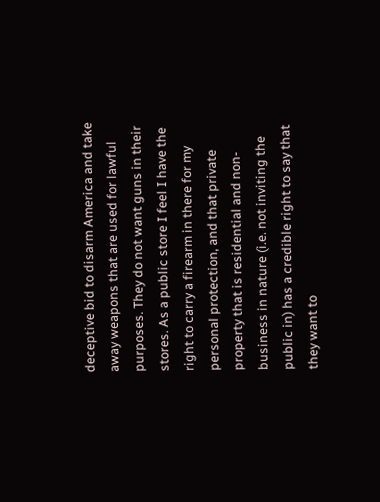deceptive bid to disarm America and take away weapons that are used for lawful purposes. They do not want guns in their stores. As a public store I feel I have the right to carry a firearm in there for my personal protection, and that private property that is residential and non-business in nature (i.e. not inviting the public in) has a credible right to say that they want to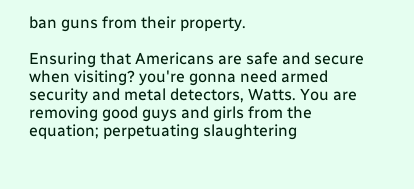ban guns from their property.

Ensuring that Americans are safe and secure when visiting? you're gonna need armed security and metal detectors, Watts. You are removing good guys and girls from the equation; perpetuating slaughtering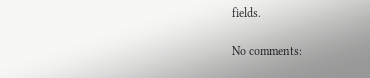fields.

No comments: